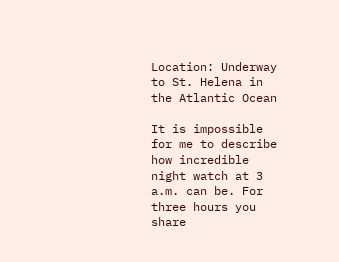Location: Underway to St. Helena in the Atlantic Ocean

It is impossible for me to describe how incredible night watch at 3 a.m. can be. For three hours you share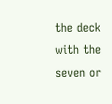the deck with the seven or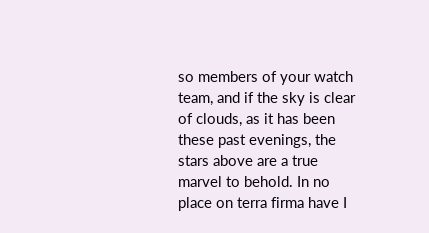so members of your watch team, and if the sky is clear of clouds, as it has been these past evenings, the stars above are a true marvel to behold. In no place on terra firma have I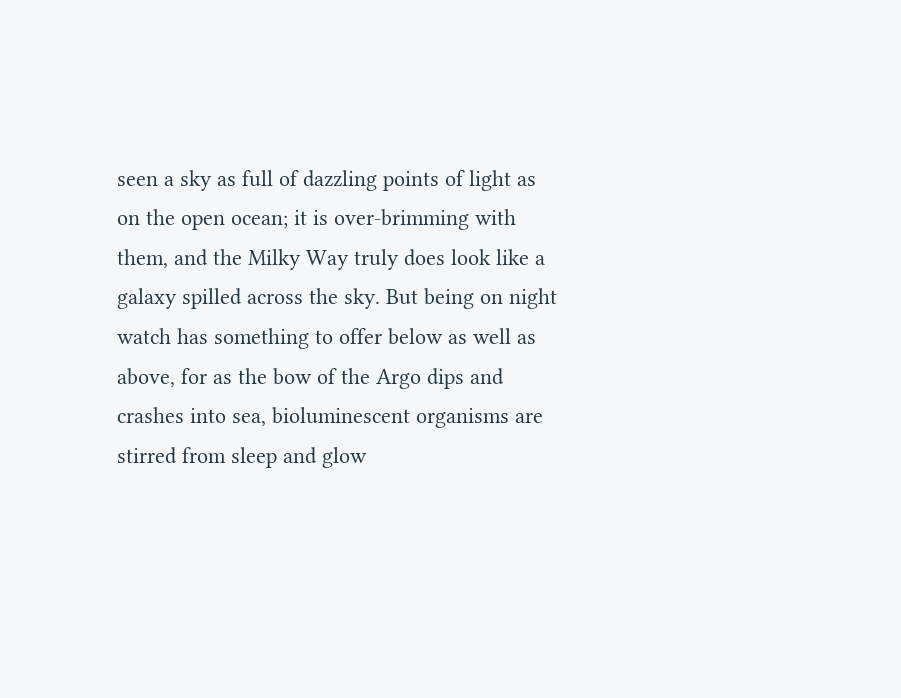seen a sky as full of dazzling points of light as on the open ocean; it is over-brimming with them, and the Milky Way truly does look like a galaxy spilled across the sky. But being on night watch has something to offer below as well as above, for as the bow of the Argo dips and crashes into sea, bioluminescent organisms are stirred from sleep and glow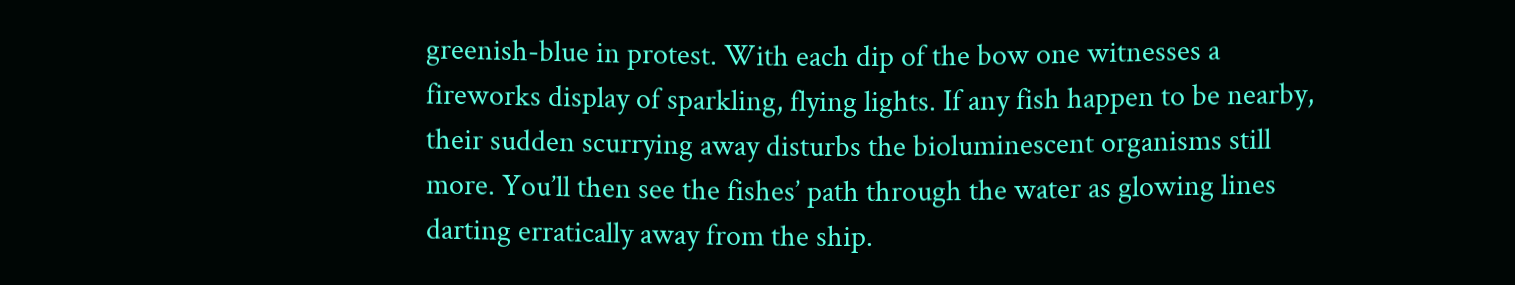greenish-blue in protest. With each dip of the bow one witnesses a fireworks display of sparkling, flying lights. If any fish happen to be nearby, their sudden scurrying away disturbs the bioluminescent organisms still more. You’ll then see the fishes’ path through the water as glowing lines darting erratically away from the ship.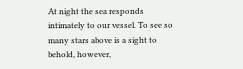At night the sea responds intimately to our vessel. To see so many stars above is a sight to behold, however,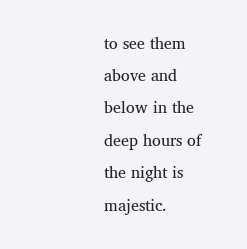to see them above and below in the deep hours of the night is majestic.